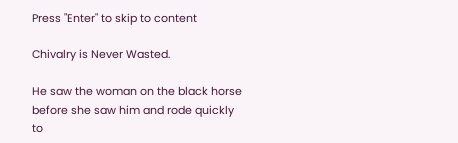Press "Enter" to skip to content

Chivalry is Never Wasted.

He saw the woman on the black horse before she saw him and rode quickly to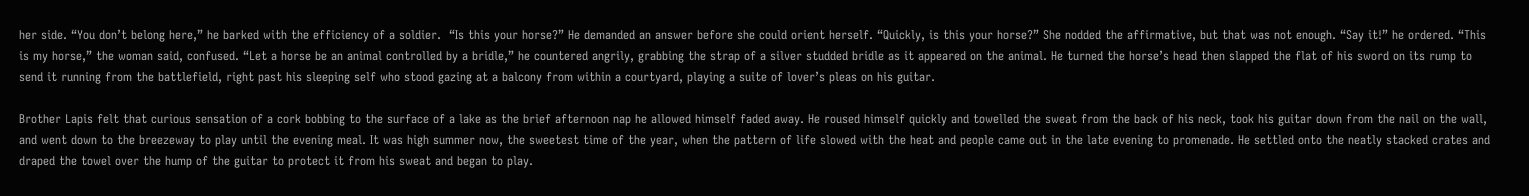her side. “You don’t belong here,” he barked with the efficiency of a soldier.  “Is this your horse?” He demanded an answer before she could orient herself. “Quickly, is this your horse?” She nodded the affirmative, but that was not enough. “Say it!” he ordered. “This is my horse,” the woman said, confused. “Let a horse be an animal controlled by a bridle,” he countered angrily, grabbing the strap of a silver studded bridle as it appeared on the animal. He turned the horse’s head then slapped the flat of his sword on its rump to send it running from the battlefield, right past his sleeping self who stood gazing at a balcony from within a courtyard, playing a suite of lover’s pleas on his guitar.

Brother Lapis felt that curious sensation of a cork bobbing to the surface of a lake as the brief afternoon nap he allowed himself faded away. He roused himself quickly and towelled the sweat from the back of his neck, took his guitar down from the nail on the wall, and went down to the breezeway to play until the evening meal. It was high summer now, the sweetest time of the year, when the pattern of life slowed with the heat and people came out in the late evening to promenade. He settled onto the neatly stacked crates and draped the towel over the hump of the guitar to protect it from his sweat and began to play.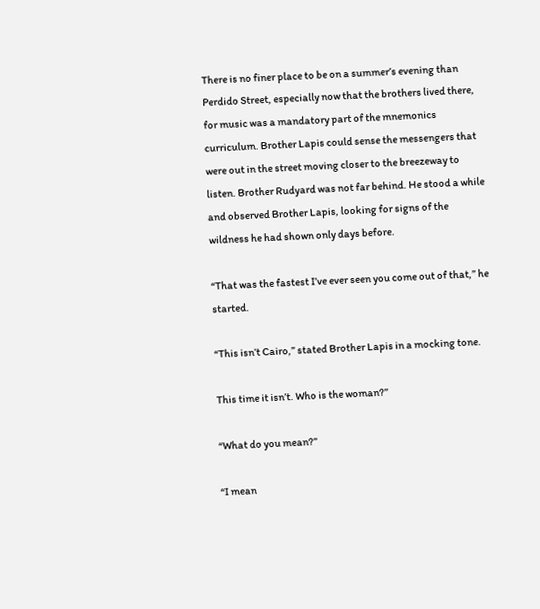There is no finer place to be on a summer’s evening than Perdido Street, especially now that the brothers lived there, for music was a mandatory part of the mnemonics curriculum. Brother Lapis could sense the messengers that were out in the street moving closer to the breezeway to listen. Brother Rudyard was not far behind. He stood a while and observed Brother Lapis, looking for signs of the wildness he had shown only days before.

“That was the fastest I’ve ever seen you come out of that,” he started.

“This isn’t Cairo,” stated Brother Lapis in a mocking tone.

This time it isn’t. Who is the woman?”

“What do you mean?”

“I mean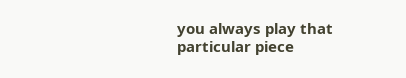you always play that particular piece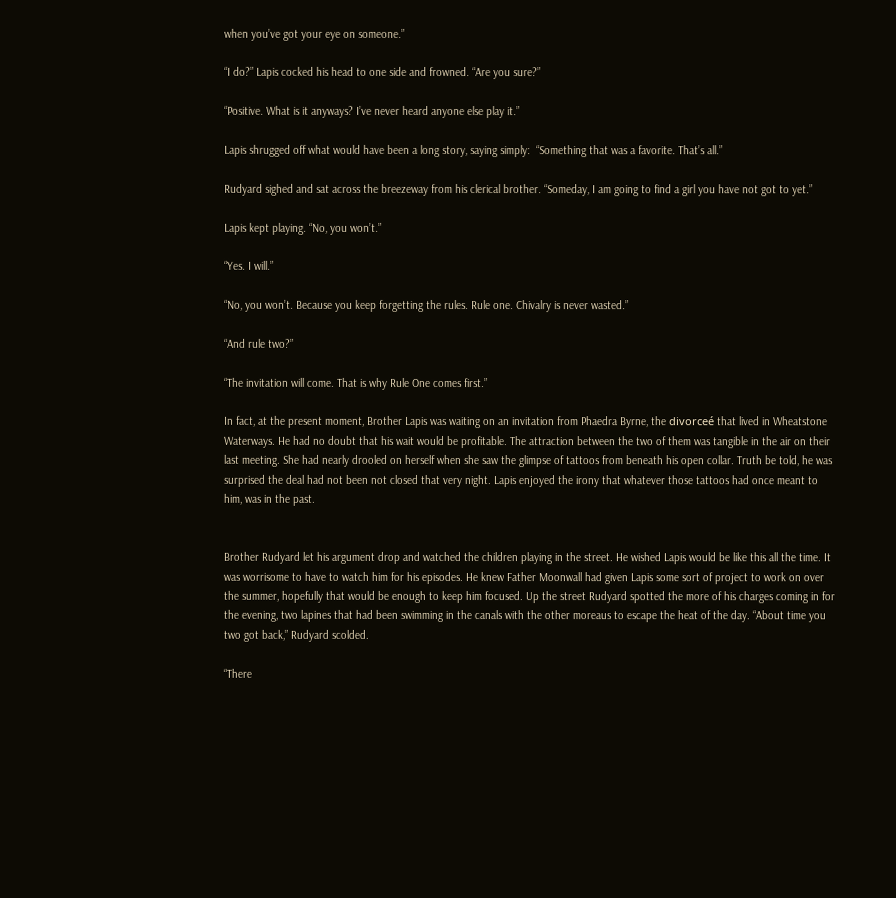when you’ve got your eye on someone.”

“I do?” Lapis cocked his head to one side and frowned. “Are you sure?”

“Positive. What is it anyways? I’ve never heard anyone else play it.”

Lapis shrugged off what would have been a long story, saying simply:  “Something that was a favorite. That’s all.”

Rudyard sighed and sat across the breezeway from his clerical brother. “Someday, I am going to find a girl you have not got to yet.”

Lapis kept playing. “No, you won’t.”

“Yes. I will.”

“No, you won’t. Because you keep forgetting the rules. Rule one. Chivalry is never wasted.”

“And rule two?”

“The invitation will come. That is why Rule One comes first.”

In fact, at the present moment, Brother Lapis was waiting on an invitation from Phaedra Byrne, the divorceé that lived in Wheatstone Waterways. He had no doubt that his wait would be profitable. The attraction between the two of them was tangible in the air on their last meeting. She had nearly drooled on herself when she saw the glimpse of tattoos from beneath his open collar. Truth be told, he was surprised the deal had not been not closed that very night. Lapis enjoyed the irony that whatever those tattoos had once meant to him, was in the past.


Brother Rudyard let his argument drop and watched the children playing in the street. He wished Lapis would be like this all the time. It was worrisome to have to watch him for his episodes. He knew Father Moonwall had given Lapis some sort of project to work on over the summer, hopefully that would be enough to keep him focused. Up the street Rudyard spotted the more of his charges coming in for the evening, two lapines that had been swimming in the canals with the other moreaus to escape the heat of the day. “About time you two got back,” Rudyard scolded.

“There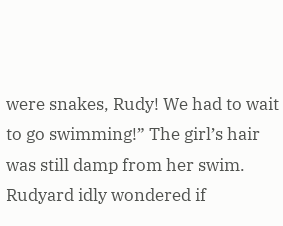were snakes, Rudy! We had to wait to go swimming!” The girl’s hair was still damp from her swim. Rudyard idly wondered if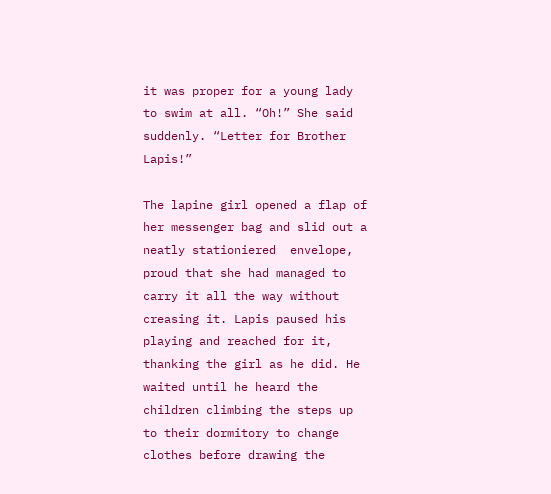it was proper for a young lady to swim at all. “Oh!” She said suddenly. “Letter for Brother Lapis!”

The lapine girl opened a flap of her messenger bag and slid out a neatly stationiered  envelope, proud that she had managed to carry it all the way without creasing it. Lapis paused his playing and reached for it, thanking the girl as he did. He waited until he heard the children climbing the steps up to their dormitory to change clothes before drawing the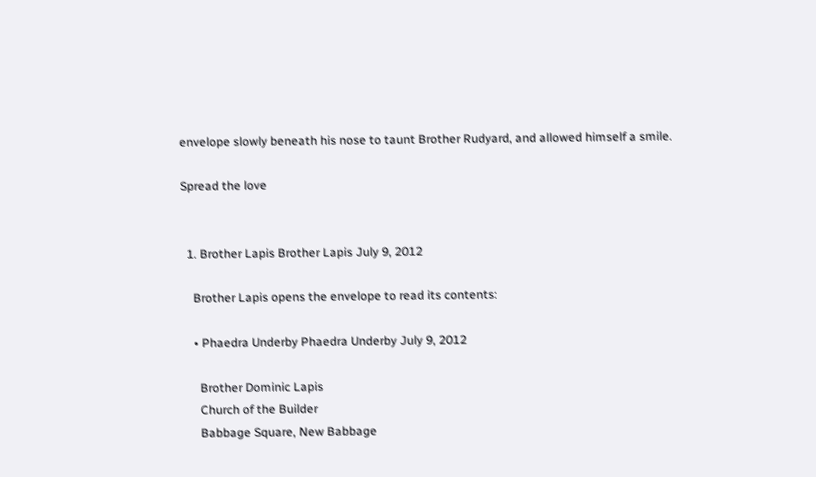envelope slowly beneath his nose to taunt Brother Rudyard, and allowed himself a smile.

Spread the love


  1. Brother Lapis Brother Lapis July 9, 2012

    Brother Lapis opens the envelope to read its contents:

    • Phaedra Underby Phaedra Underby July 9, 2012

      Brother Dominic Lapis
      Church of the Builder
      Babbage Square, New Babbage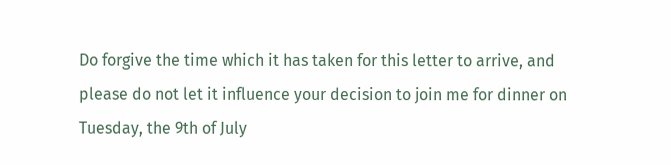Do forgive the time which it has taken for this letter to arrive, and please do not let it influence your decision to join me for dinner on Tuesday, the 9th of July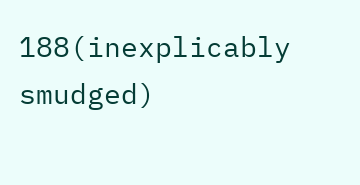188(inexplicably smudged)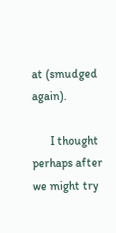at (smudged again).

      I thought perhaps after we might try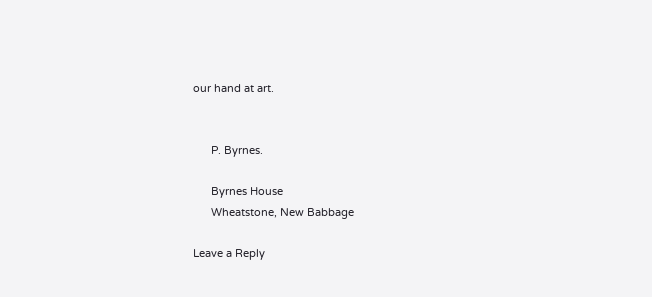our hand at art.


      P. Byrnes.

      Byrnes House
      Wheatstone, New Babbage

Leave a Reply